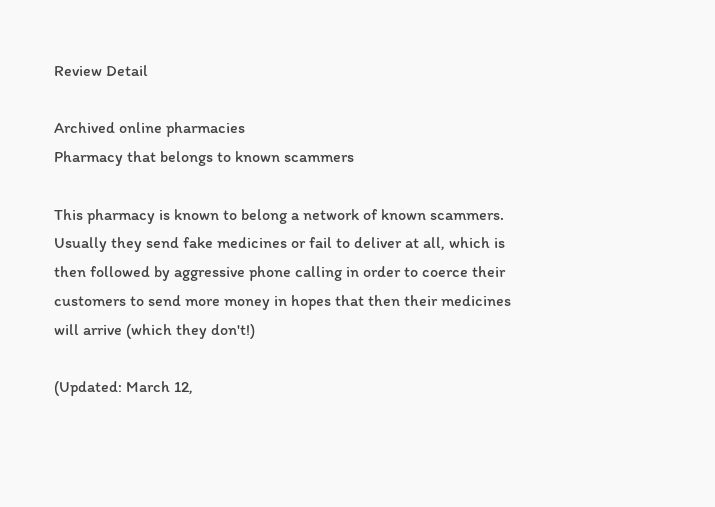Review Detail

Archived online pharmacies
Pharmacy that belongs to known scammers

This pharmacy is known to belong a network of known scammers. Usually they send fake medicines or fail to deliver at all, which is then followed by aggressive phone calling in order to coerce their customers to send more money in hopes that then their medicines will arrive (which they don't!)

(Updated: March 12,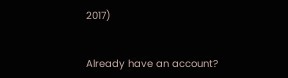2017)


Already have an account?